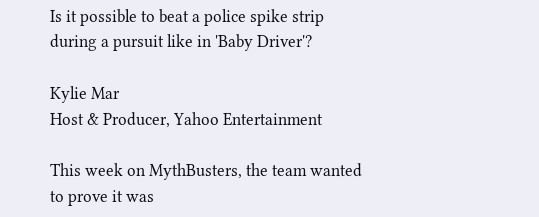Is it possible to beat a police spike strip during a pursuit like in 'Baby Driver'?

Kylie Mar
Host & Producer, Yahoo Entertainment

This week on MythBusters, the team wanted to prove it was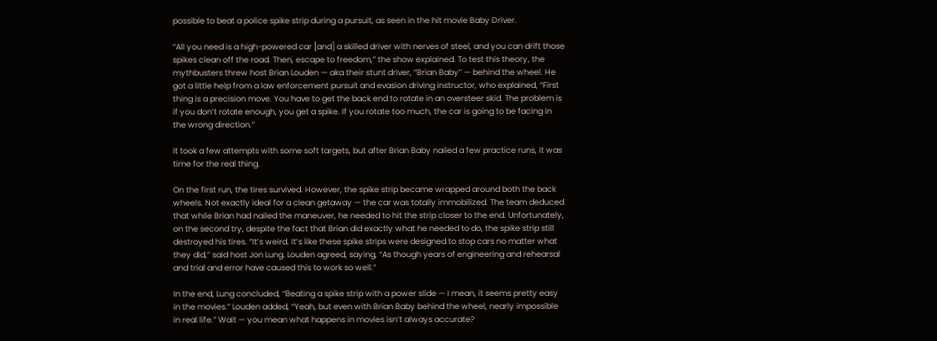possible to beat a police spike strip during a pursuit, as seen in the hit movie Baby Driver.

“All you need is a high-powered car [and] a skilled driver with nerves of steel, and you can drift those spikes clean off the road. Then, escape to freedom,” the show explained. To test this theory, the mythbusters threw host Brian Louden — aka their stunt driver, “Brian Baby” — behind the wheel. He got a little help from a law enforcement pursuit and evasion driving instructor, who explained, “First thing is a precision move. You have to get the back end to rotate in an oversteer skid. The problem is if you don’t rotate enough, you get a spike. If you rotate too much, the car is going to be facing in the wrong direction.”

It took a few attempts with some soft targets, but after Brian Baby nailed a few practice runs, it was time for the real thing.

On the first run, the tires survived. However, the spike strip became wrapped around both the back wheels. Not exactly ideal for a clean getaway — the car was totally immobilized. The team deduced that while Brian had nailed the maneuver, he needed to hit the strip closer to the end. Unfortunately, on the second try, despite the fact that Brian did exactly what he needed to do, the spike strip still destroyed his tires. “It’s weird. It’s like these spike strips were designed to stop cars no matter what they did,” said host Jon Lung. Louden agreed, saying, “As though years of engineering and rehearsal and trial and error have caused this to work so well.”

In the end, Lung concluded, “Beating a spike strip with a power slide — I mean, it seems pretty easy in the movies.” Louden added, “Yeah, but even with Brian Baby behind the wheel, nearly impossible in real life.” Wait — you mean what happens in movies isn’t always accurate?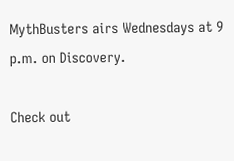MythBusters airs Wednesdays at 9 p.m. on Discovery.

Check out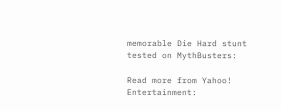memorable Die Hard stunt tested on MythBusters:

Read more from Yahoo! Entertainment: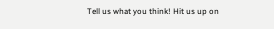Tell us what you think! Hit us up on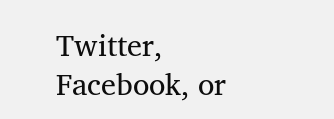Twitter, Facebook, or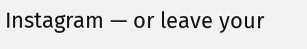Instagram — or leave your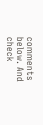comments below. And check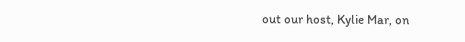out our host, Kylie Mar, on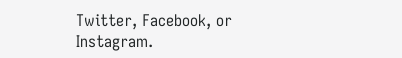Twitter, Facebook, or Instagram.